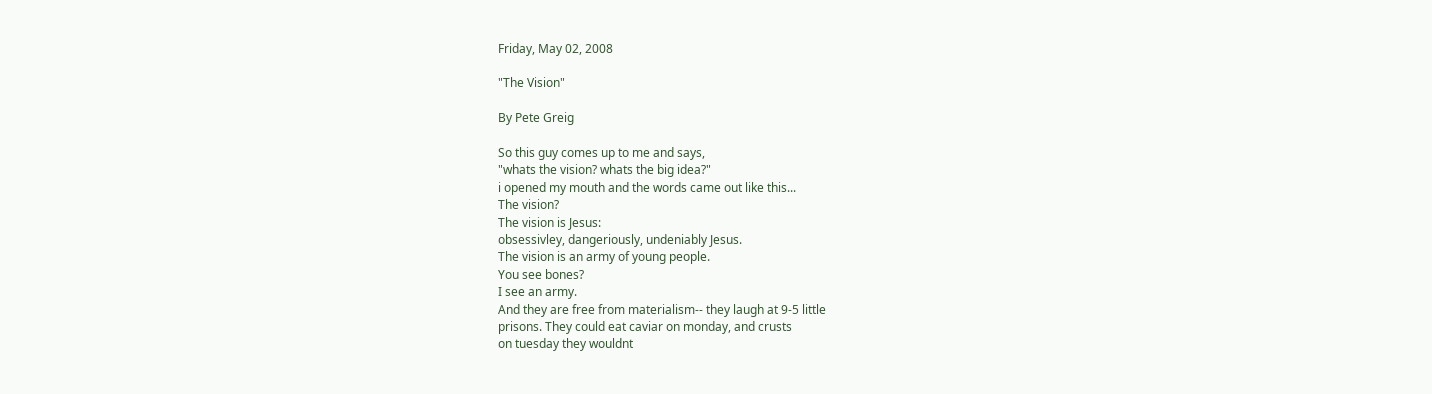Friday, May 02, 2008

"The Vision"

By Pete Greig

So this guy comes up to me and says,
"whats the vision? whats the big idea?"
i opened my mouth and the words came out like this...
The vision?
The vision is Jesus:
obsessivley, dangeriously, undeniably Jesus.
The vision is an army of young people.
You see bones?
I see an army.
And they are free from materialism-- they laugh at 9-5 little
prisons. They could eat caviar on monday, and crusts
on tuesday they wouldnt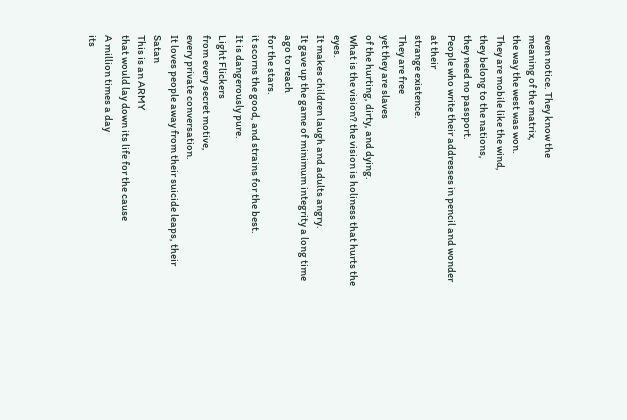even notice. They know the
meaning of the matrix,
the way the west was won.
They are mobile like the wind,
they belong to the nations,
they need no passport.
People who write their addresses in pencil and wonder at their
strange existence.
They are free
yet they are slaves
of the hurting, dirty, and dying.
What is the vision? the vision is holiness that hurts the eyes.
It makes children laugh and adults angry.
It gave up the game of minimum integrity a long time ago to reach
for the stars.
it scorns the good, and strains for the best.
It is dangerously pure.
Light Flickers
from every secret motive,
every private conversation.
It loves people away from their suicide leaps, their Satan
This is an ARMY
that would lay down its life for the cause
A million times a day
its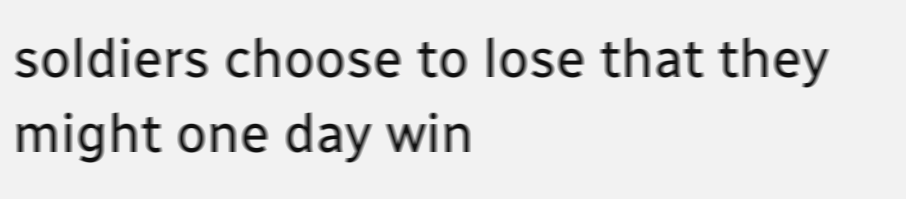soldiers choose to lose that they might one day win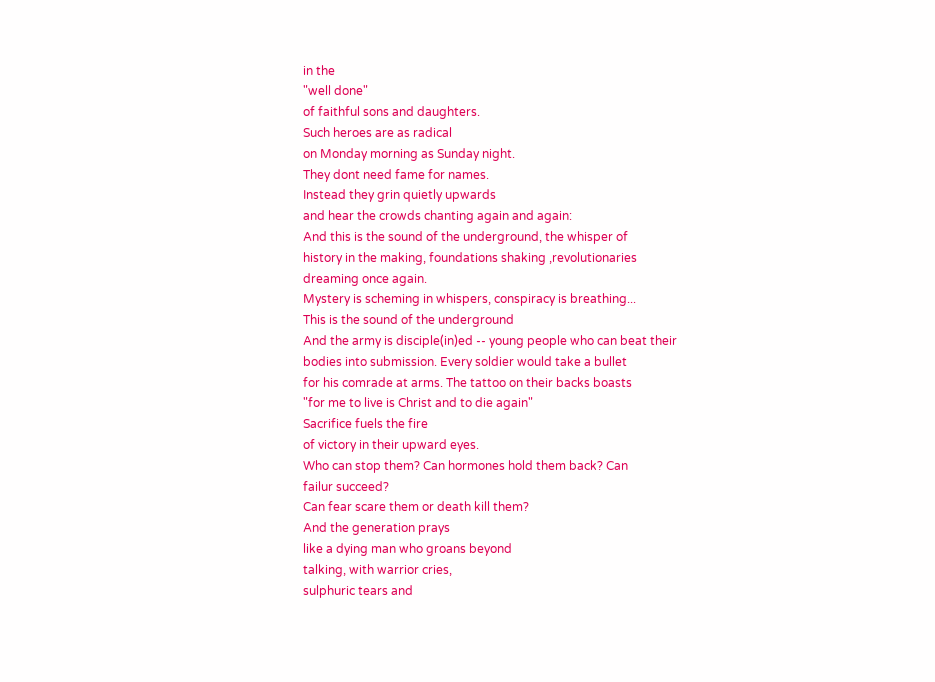in the
"well done"
of faithful sons and daughters.
Such heroes are as radical
on Monday morning as Sunday night.
They dont need fame for names.
Instead they grin quietly upwards
and hear the crowds chanting again and again:
And this is the sound of the underground, the whisper of
history in the making, foundations shaking ,revolutionaries
dreaming once again.
Mystery is scheming in whispers, conspiracy is breathing...
This is the sound of the underground
And the army is disciple(in)ed -- young people who can beat their
bodies into submission. Every soldier would take a bullet
for his comrade at arms. The tattoo on their backs boasts
"for me to live is Christ and to die again"
Sacrifice fuels the fire
of victory in their upward eyes.
Who can stop them? Can hormones hold them back? Can
failur succeed?
Can fear scare them or death kill them?
And the generation prays
like a dying man who groans beyond
talking, with warrior cries,
sulphuric tears and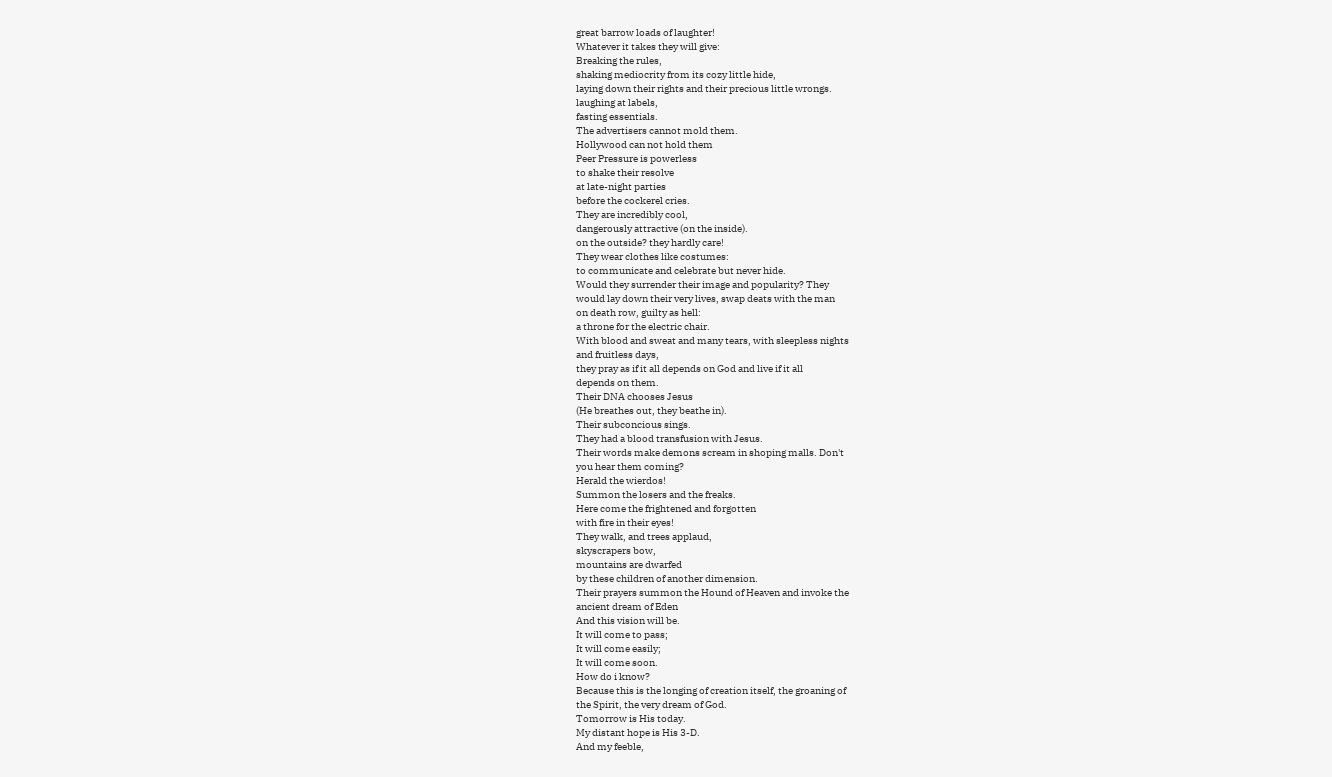great barrow loads of laughter!
Whatever it takes they will give:
Breaking the rules,
shaking mediocrity from its cozy little hide,
laying down their rights and their precious little wrongs.
laughing at labels,
fasting essentials.
The advertisers cannot mold them.
Hollywood can not hold them
Peer Pressure is powerless
to shake their resolve
at late-night parties
before the cockerel cries.
They are incredibly cool,
dangerously attractive (on the inside).
on the outside? they hardly care!
They wear clothes like costumes:
to communicate and celebrate but never hide.
Would they surrender their image and popularity? They
would lay down their very lives, swap deats with the man
on death row, guilty as hell:
a throne for the electric chair.
With blood and sweat and many tears, with sleepless nights
and fruitless days,
they pray as if it all depends on God and live if it all
depends on them.
Their DNA chooses Jesus
(He breathes out, they beathe in).
Their subconcious sings.
They had a blood transfusion with Jesus.
Their words make demons scream in shoping malls. Don't
you hear them coming?
Herald the wierdos!
Summon the losers and the freaks.
Here come the frightened and forgotten
with fire in their eyes!
They walk, and trees applaud,
skyscrapers bow,
mountains are dwarfed
by these children of another dimension.
Their prayers summon the Hound of Heaven and invoke the
ancient dream of Eden
And this vision will be.
It will come to pass;
It will come easily;
It will come soon.
How do i know?
Because this is the longing of creation itself, the groaning of
the Spirit, the very dream of God.
Tomorrow is His today.
My distant hope is His 3-D.
And my feeble,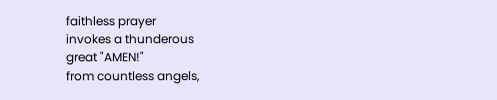faithless prayer
invokes a thunderous
great "AMEN!"
from countless angels,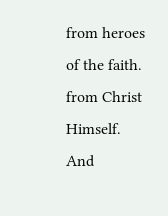from heroes of the faith.
from Christ Himself.
And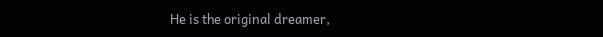He is the original dreamer,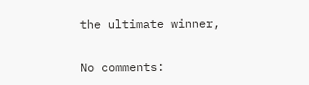the ultimate winner,

No comments: